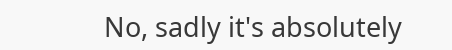No, sadly it's absolutely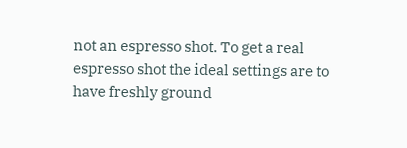not an espresso shot. To get a real espresso shot the ideal settings are to have freshly ground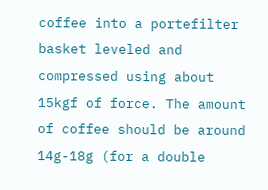coffee into a portefilter basket leveled and compressed using about 15kgf of force. The amount of coffee should be around 14g-18g (for a double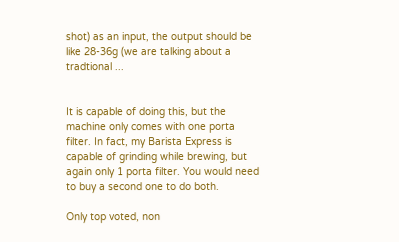shot) as an input, the output should be like 28-36g (we are talking about a tradtional ...


It is capable of doing this, but the machine only comes with one porta filter. In fact, my Barista Express is capable of grinding while brewing, but again only 1 porta filter. You would need to buy a second one to do both.

Only top voted, non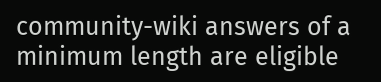community-wiki answers of a minimum length are eligible